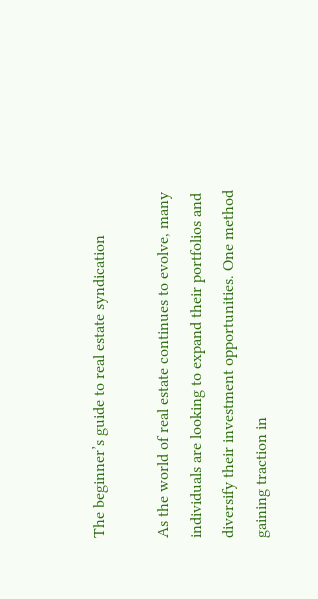The beginner’s guide to real estate syndication

As the world of real estate continues to evolve, many individuals are looking to expand their portfolios and diversify their investment opportunities. One method gaining traction in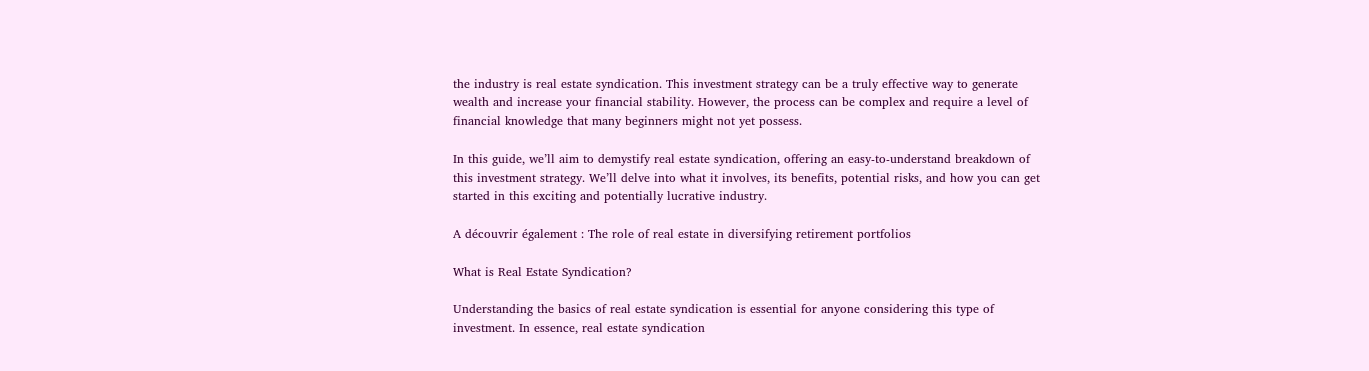the industry is real estate syndication. This investment strategy can be a truly effective way to generate wealth and increase your financial stability. However, the process can be complex and require a level of financial knowledge that many beginners might not yet possess.

In this guide, we’ll aim to demystify real estate syndication, offering an easy-to-understand breakdown of this investment strategy. We’ll delve into what it involves, its benefits, potential risks, and how you can get started in this exciting and potentially lucrative industry.

A découvrir également : The role of real estate in diversifying retirement portfolios

What is Real Estate Syndication?

Understanding the basics of real estate syndication is essential for anyone considering this type of investment. In essence, real estate syndication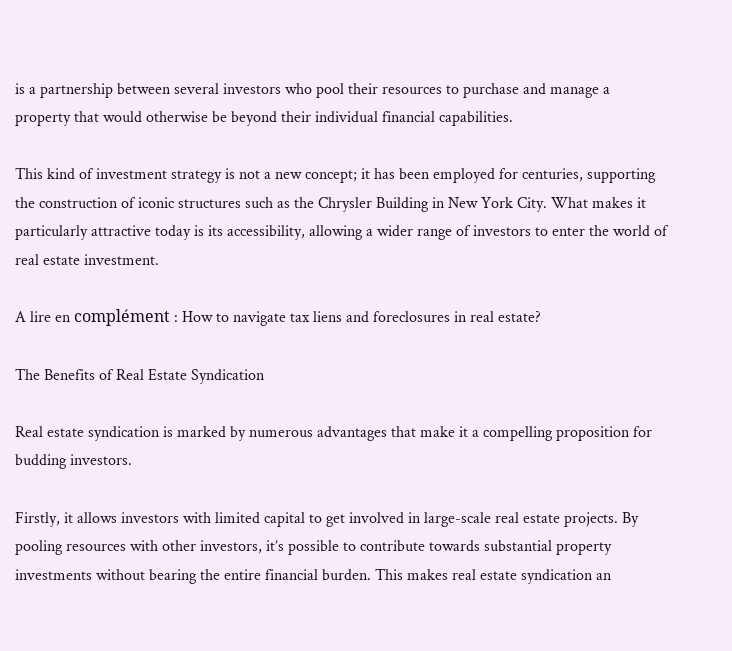is a partnership between several investors who pool their resources to purchase and manage a property that would otherwise be beyond their individual financial capabilities.

This kind of investment strategy is not a new concept; it has been employed for centuries, supporting the construction of iconic structures such as the Chrysler Building in New York City. What makes it particularly attractive today is its accessibility, allowing a wider range of investors to enter the world of real estate investment.

A lire en complément : How to navigate tax liens and foreclosures in real estate?

The Benefits of Real Estate Syndication

Real estate syndication is marked by numerous advantages that make it a compelling proposition for budding investors.

Firstly, it allows investors with limited capital to get involved in large-scale real estate projects. By pooling resources with other investors, it’s possible to contribute towards substantial property investments without bearing the entire financial burden. This makes real estate syndication an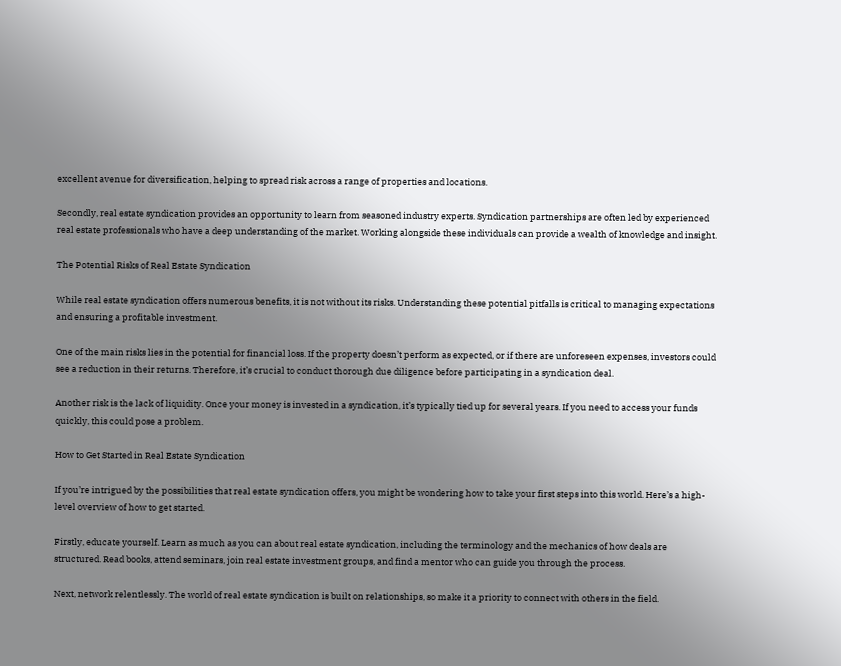excellent avenue for diversification, helping to spread risk across a range of properties and locations.

Secondly, real estate syndication provides an opportunity to learn from seasoned industry experts. Syndication partnerships are often led by experienced real estate professionals who have a deep understanding of the market. Working alongside these individuals can provide a wealth of knowledge and insight.

The Potential Risks of Real Estate Syndication

While real estate syndication offers numerous benefits, it is not without its risks. Understanding these potential pitfalls is critical to managing expectations and ensuring a profitable investment.

One of the main risks lies in the potential for financial loss. If the property doesn’t perform as expected, or if there are unforeseen expenses, investors could see a reduction in their returns. Therefore, it’s crucial to conduct thorough due diligence before participating in a syndication deal.

Another risk is the lack of liquidity. Once your money is invested in a syndication, it’s typically tied up for several years. If you need to access your funds quickly, this could pose a problem.

How to Get Started in Real Estate Syndication

If you’re intrigued by the possibilities that real estate syndication offers, you might be wondering how to take your first steps into this world. Here’s a high-level overview of how to get started.

Firstly, educate yourself. Learn as much as you can about real estate syndication, including the terminology and the mechanics of how deals are structured. Read books, attend seminars, join real estate investment groups, and find a mentor who can guide you through the process.

Next, network relentlessly. The world of real estate syndication is built on relationships, so make it a priority to connect with others in the field.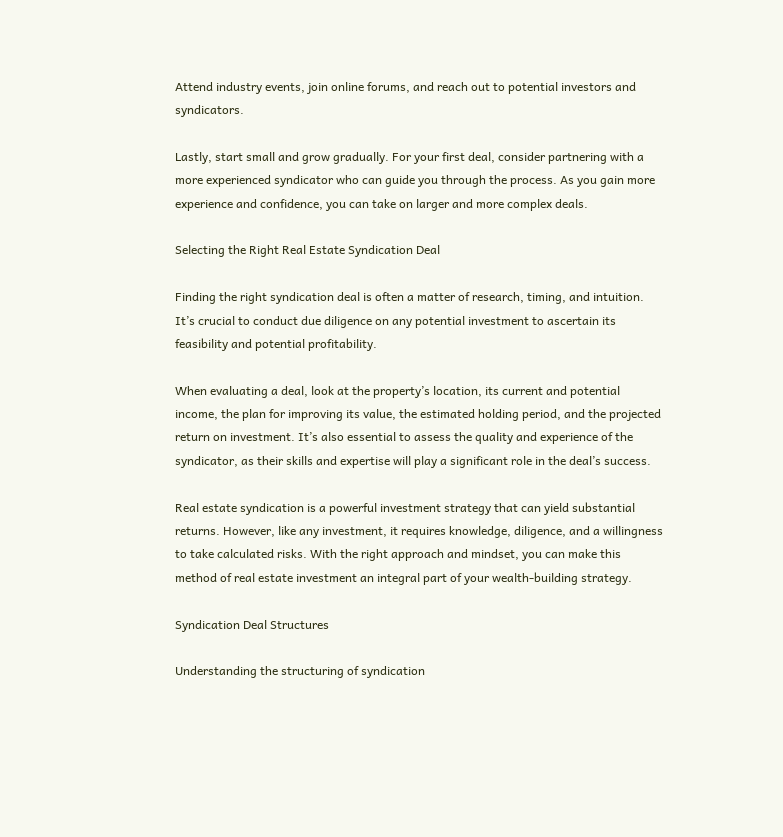Attend industry events, join online forums, and reach out to potential investors and syndicators.

Lastly, start small and grow gradually. For your first deal, consider partnering with a more experienced syndicator who can guide you through the process. As you gain more experience and confidence, you can take on larger and more complex deals.

Selecting the Right Real Estate Syndication Deal

Finding the right syndication deal is often a matter of research, timing, and intuition. It’s crucial to conduct due diligence on any potential investment to ascertain its feasibility and potential profitability.

When evaluating a deal, look at the property’s location, its current and potential income, the plan for improving its value, the estimated holding period, and the projected return on investment. It’s also essential to assess the quality and experience of the syndicator, as their skills and expertise will play a significant role in the deal’s success.

Real estate syndication is a powerful investment strategy that can yield substantial returns. However, like any investment, it requires knowledge, diligence, and a willingness to take calculated risks. With the right approach and mindset, you can make this method of real estate investment an integral part of your wealth-building strategy.

Syndication Deal Structures

Understanding the structuring of syndication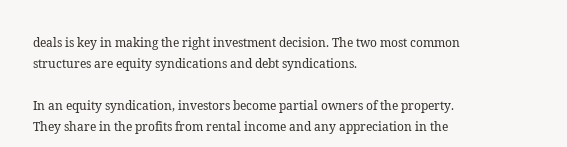deals is key in making the right investment decision. The two most common structures are equity syndications and debt syndications.

In an equity syndication, investors become partial owners of the property. They share in the profits from rental income and any appreciation in the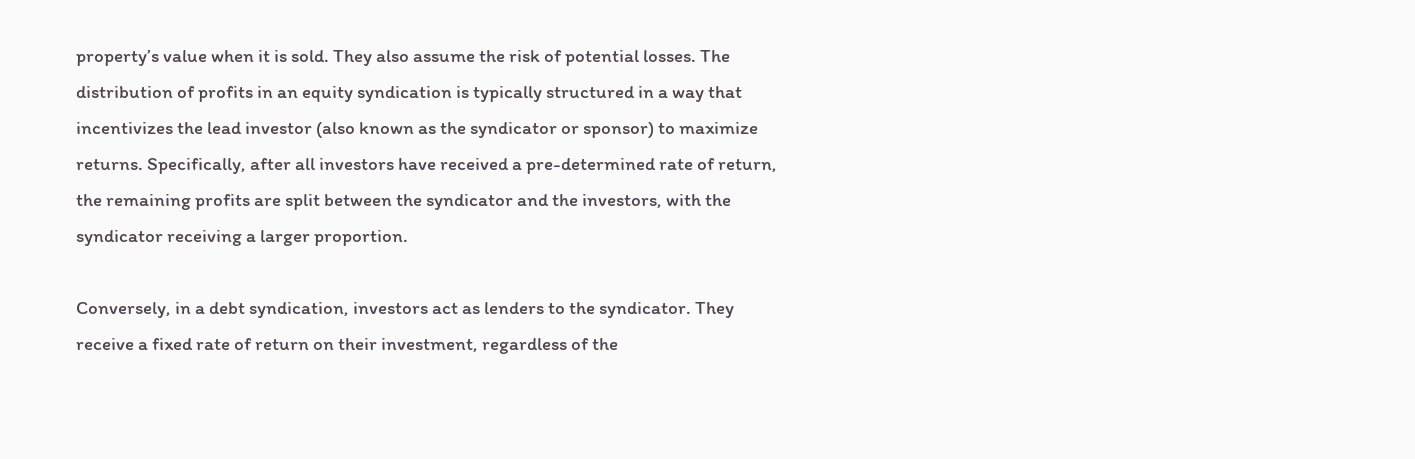property’s value when it is sold. They also assume the risk of potential losses. The distribution of profits in an equity syndication is typically structured in a way that incentivizes the lead investor (also known as the syndicator or sponsor) to maximize returns. Specifically, after all investors have received a pre-determined rate of return, the remaining profits are split between the syndicator and the investors, with the syndicator receiving a larger proportion.

Conversely, in a debt syndication, investors act as lenders to the syndicator. They receive a fixed rate of return on their investment, regardless of the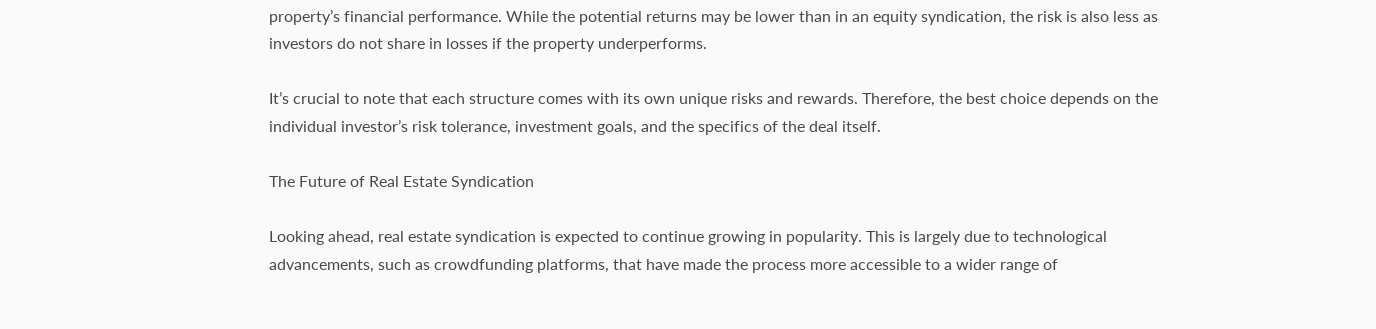property’s financial performance. While the potential returns may be lower than in an equity syndication, the risk is also less as investors do not share in losses if the property underperforms.

It’s crucial to note that each structure comes with its own unique risks and rewards. Therefore, the best choice depends on the individual investor’s risk tolerance, investment goals, and the specifics of the deal itself.

The Future of Real Estate Syndication

Looking ahead, real estate syndication is expected to continue growing in popularity. This is largely due to technological advancements, such as crowdfunding platforms, that have made the process more accessible to a wider range of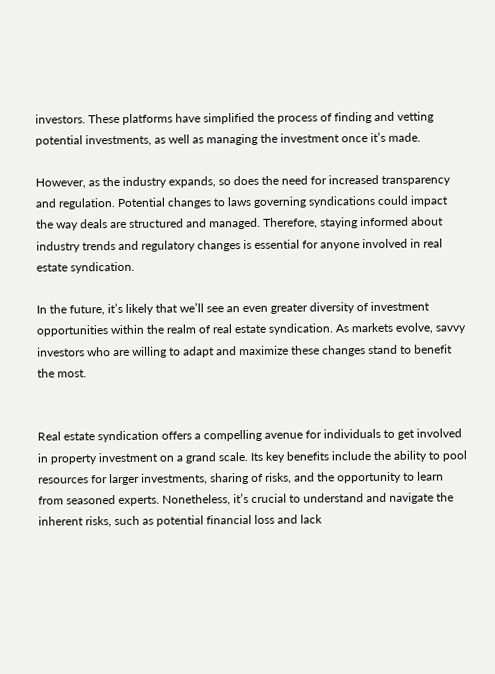investors. These platforms have simplified the process of finding and vetting potential investments, as well as managing the investment once it’s made.

However, as the industry expands, so does the need for increased transparency and regulation. Potential changes to laws governing syndications could impact the way deals are structured and managed. Therefore, staying informed about industry trends and regulatory changes is essential for anyone involved in real estate syndication.

In the future, it’s likely that we’ll see an even greater diversity of investment opportunities within the realm of real estate syndication. As markets evolve, savvy investors who are willing to adapt and maximize these changes stand to benefit the most.


Real estate syndication offers a compelling avenue for individuals to get involved in property investment on a grand scale. Its key benefits include the ability to pool resources for larger investments, sharing of risks, and the opportunity to learn from seasoned experts. Nonetheless, it’s crucial to understand and navigate the inherent risks, such as potential financial loss and lack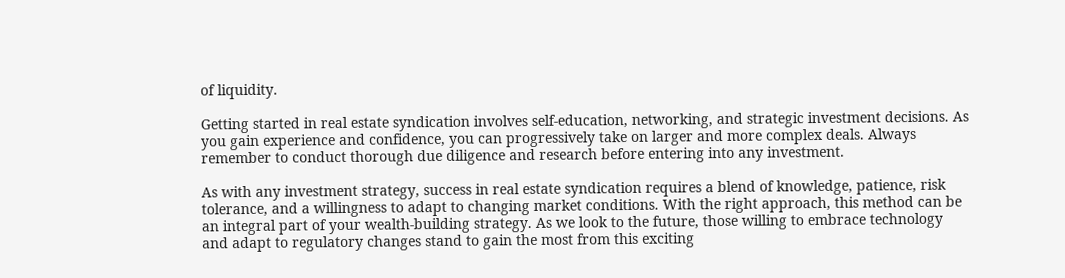of liquidity.

Getting started in real estate syndication involves self-education, networking, and strategic investment decisions. As you gain experience and confidence, you can progressively take on larger and more complex deals. Always remember to conduct thorough due diligence and research before entering into any investment.

As with any investment strategy, success in real estate syndication requires a blend of knowledge, patience, risk tolerance, and a willingness to adapt to changing market conditions. With the right approach, this method can be an integral part of your wealth-building strategy. As we look to the future, those willing to embrace technology and adapt to regulatory changes stand to gain the most from this exciting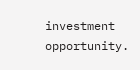investment opportunity.